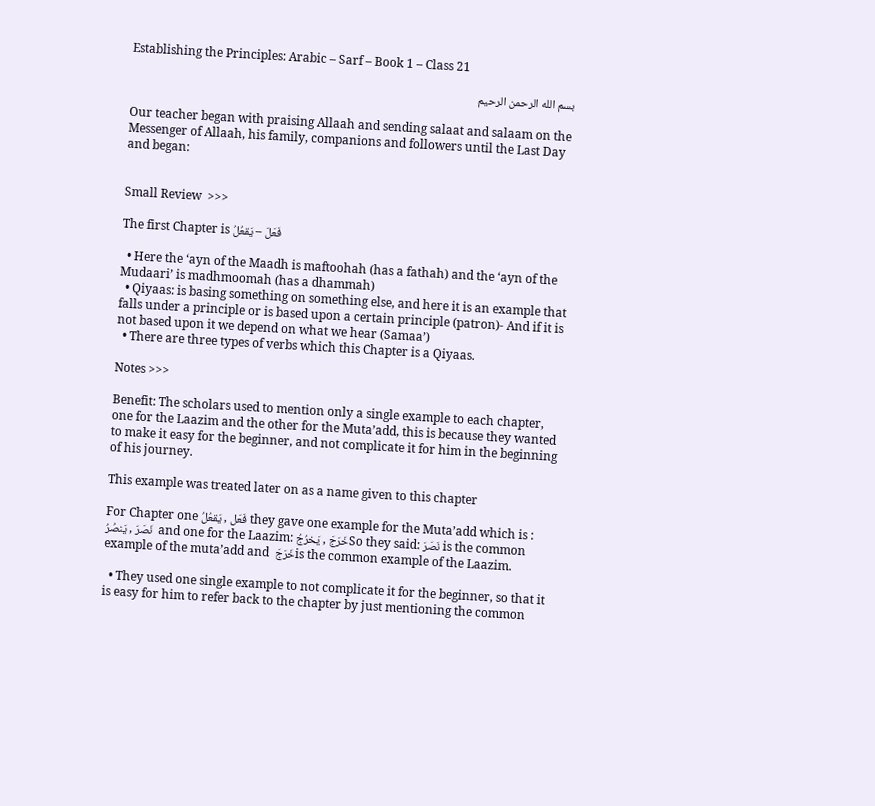Establishing the Principles: Arabic – Sarf – Book 1 – Class 21

 بسم الله الرحمن الرحيم

Our teacher began with praising Allaah and sending salaat and salaam on the Messenger of Allaah, his family, companions and followers until the Last Day and began:


Small Review  >>>

The first Chapter is فَعَلَ – يَقعُلُ

  • Here the ‘ayn of the Maadh is maftoohah (has a fathah) and the ‘ayn of the Mudaari’ is madhmoomah (has a dhammah)
  • Qiyaas: is basing something on something else, and here it is an example that falls under a principle or is based upon a certain principle (patron)- And if it is not based upon it we depend on what we hear (Samaa’)
  • There are three types of verbs which this Chapter is a Qiyaas.

Notes >>>

Benefit: The scholars used to mention only a single example to each chapter, one for the Laazim and the other for the Muta’add, this is because they wanted to make it easy for the beginner, and not complicate it for him in the beginning of his journey.

This example was treated later on as a name given to this chapter

For Chapter one فَعَل , يَقعُلُ they gave one example for the Muta’add which is : نَصَرَ , يَنصُرُ  and one for the Laazim: خَرَجَ , يَخرُجُSo they said: نَصَرَ is the common example of the muta’add and  خَرَجَis the common example of the Laazim.

  • They used one single example to not complicate it for the beginner, so that it is easy for him to refer back to the chapter by just mentioning the common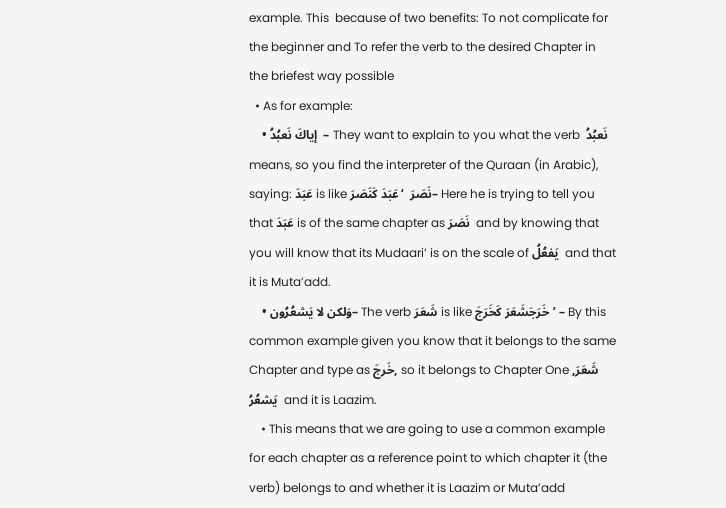example. This  because of two benefits: To not complicate for the beginner and To refer the verb to the desired Chapter in the briefest way possible
  • As for example:
    • إياكَ نَعبُدُ  – They want to explain to you what the verb  نَعبُدُ  means, so you find the interpreter of the Quraan (in Arabic), saying: عَبَدَ is like نَصَرَ  ‘عَبَدَ كَنَصَرَ– Here he is trying to tell you that عَبَدَ is of the same chapter as نَصَرَ  and by knowing that you will know that its Mudaari’ is on the scale of يَفعُلُ  and that it is Muta’add.
    • وَلكن لا يَشعُرُون– The verb شَعَرَ is like خَرَجَشَعَرَ كَخَرَجَ’ – By this common example given you know that it belongs to the same Chapter and type as خَرجَ, so it belongs to Chapter One شَعَرَ, يَشعُرُ  and it is Laazim.
    • This means that we are going to use a common example for each chapter as a reference point to which chapter it (the verb) belongs to and whether it is Laazim or Muta’add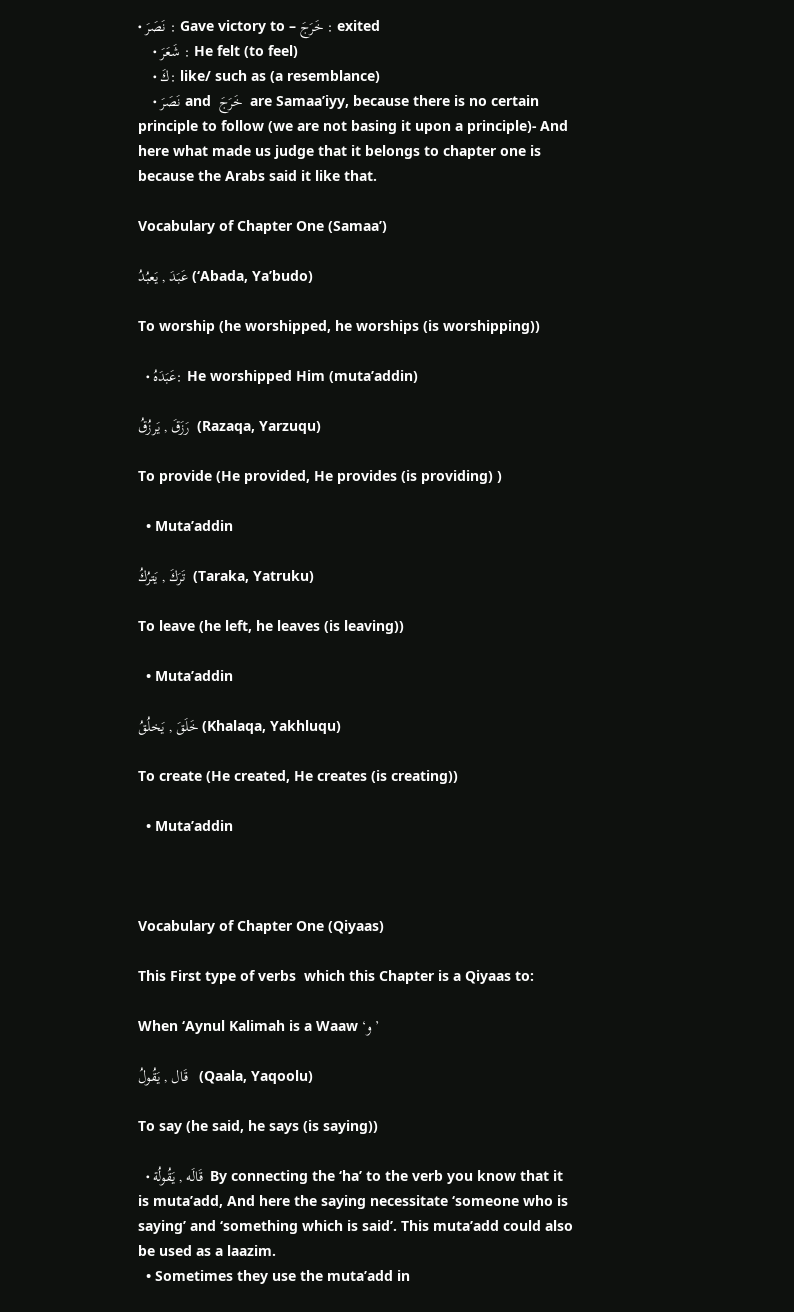• نَصَرَ : Gave victory to – خَرَجَ : exited
    • شَعَرَ : He felt (to feel)
    • كَ: like/ such as (a resemblance)
    • نَصَرَ and  خَرَجَ  are Samaa’iyy, because there is no certain principle to follow (we are not basing it upon a principle)- And here what made us judge that it belongs to chapter one is because the Arabs said it like that.

Vocabulary of Chapter One (Samaa’)

عَبَدَ , يَعبُدُ (‘Abada, Ya’budo)

To worship (he worshipped, he worships (is worshipping))

  • عَبَدَهُ: He worshipped Him (muta’addin)

رَزَقَ , يَرزُقُ  (Razaqa, Yarzuqu)

To provide (He provided, He provides (is providing) )

  • Muta’addin

تَرَكَ , يَترُكُ  (Taraka, Yatruku)

To leave (he left, he leaves (is leaving))

  • Muta’addin

خَلَقَ , يَخلُقُ (Khalaqa, Yakhluqu)

To create (He created, He creates (is creating))

  • Muta’addin



Vocabulary of Chapter One (Qiyaas)

This First type of verbs  which this Chapter is a Qiyaas to:

When ‘Aynul Kalimah is a Waaw ‘و’

قَال , يَقُولُ   (Qaala, Yaqoolu)

To say (he said, he says (is saying))

  • قَالَه , يَقُولُة  By connecting the ‘ha’ to the verb you know that it is muta’add, And here the saying necessitate ‘someone who is saying’ and ‘something which is said’. This muta’add could also be used as a laazim.
  • Sometimes they use the muta’add in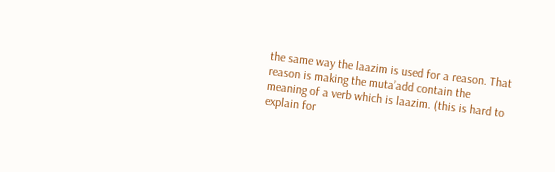the same way the laazim is used for a reason. That reason is making the muta’add contain the meaning of a verb which is laazim. (this is hard to explain for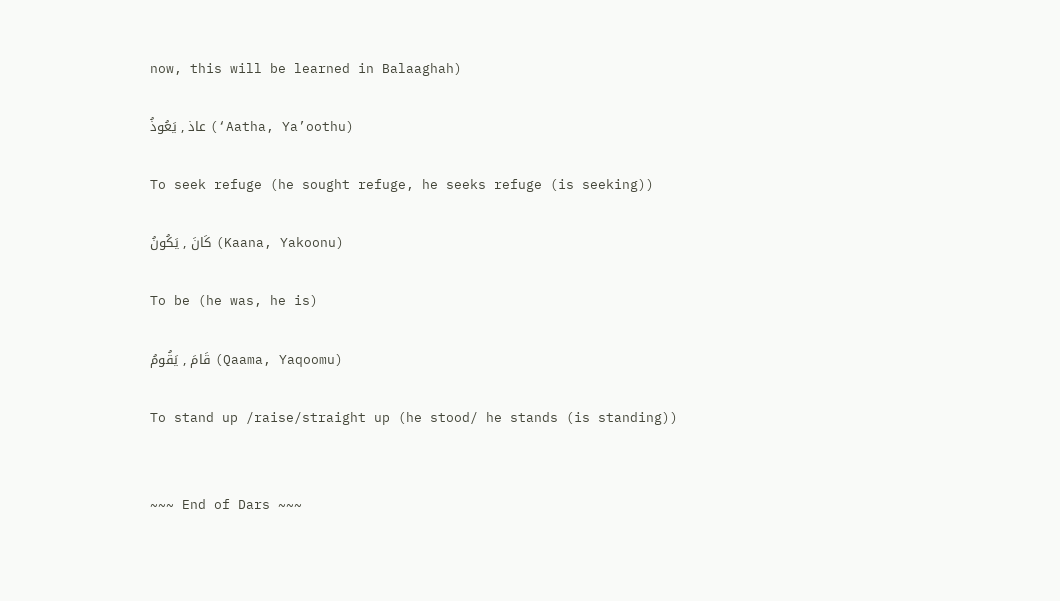now, this will be learned in Balaaghah)

عاذ , يَعُوذُ (‘Aatha, Ya’oothu)

To seek refuge (he sought refuge, he seeks refuge (is seeking))

كَانَ , يَكُونُ (Kaana, Yakoonu)

To be (he was, he is)

قَامَ , يَقُومُ (Qaama, Yaqoomu)

To stand up /raise/straight up (he stood/ he stands (is standing))


~~~ End of Dars ~~~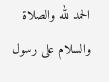الحمد لله والصلاة والسلام على رسول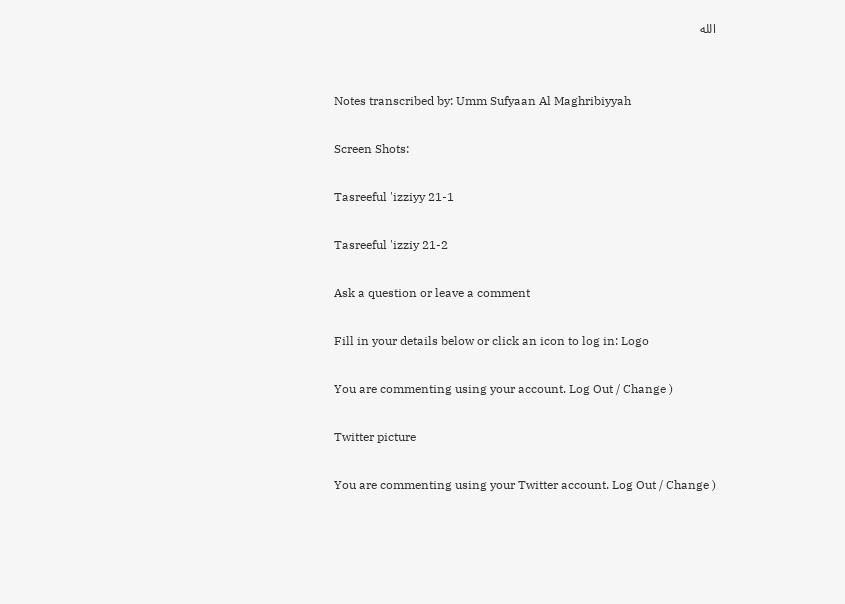الله


Notes transcribed by: Umm Sufyaan Al Maghribiyyah

Screen Shots:

Tasreeful 'izziyy 21-1

Tasreeful 'izziy 21-2

Ask a question or leave a comment

Fill in your details below or click an icon to log in: Logo

You are commenting using your account. Log Out / Change )

Twitter picture

You are commenting using your Twitter account. Log Out / Change )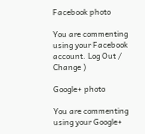Facebook photo

You are commenting using your Facebook account. Log Out / Change )

Google+ photo

You are commenting using your Google+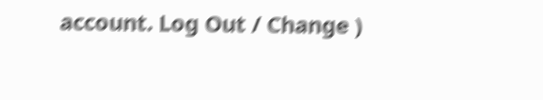account. Log Out / Change )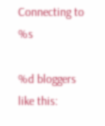Connecting to %s

%d bloggers like this: